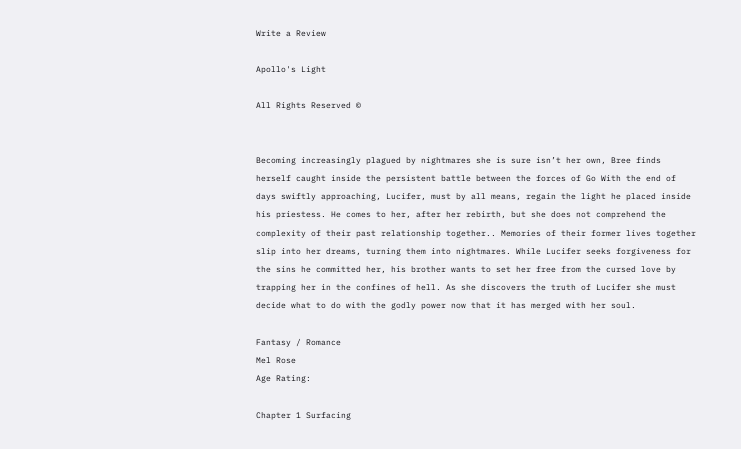Write a Review

Apollo's Light

All Rights Reserved ©


Becoming increasingly plagued by nightmares she is sure isn’t her own, Bree finds herself caught inside the persistent battle between the forces of Go With the end of days swiftly approaching, Lucifer, must by all means, regain the light he placed inside his priestess. He comes to her, after her rebirth, but she does not comprehend the complexity of their past relationship together.. Memories of their former lives together slip into her dreams, turning them into nightmares. While Lucifer seeks forgiveness for the sins he committed her, his brother wants to set her free from the cursed love by trapping her in the confines of hell. As she discovers the truth of Lucifer she must decide what to do with the godly power now that it has merged with her soul.

Fantasy / Romance
Mel Rose
Age Rating:

Chapter 1 Surfacing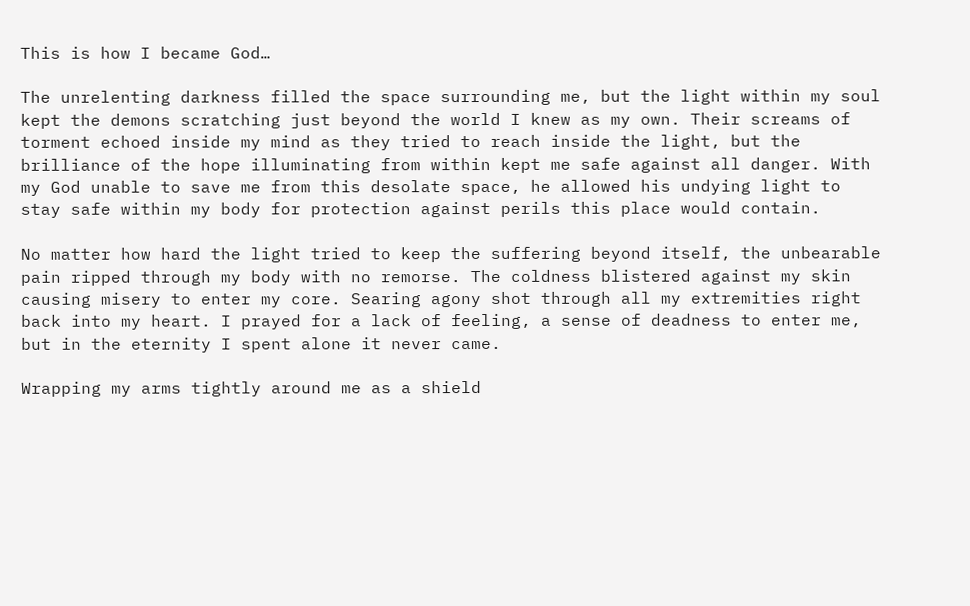This is how I became God…

The unrelenting darkness filled the space surrounding me, but the light within my soul kept the demons scratching just beyond the world I knew as my own. Their screams of torment echoed inside my mind as they tried to reach inside the light, but the brilliance of the hope illuminating from within kept me safe against all danger. With my God unable to save me from this desolate space, he allowed his undying light to stay safe within my body for protection against perils this place would contain.

No matter how hard the light tried to keep the suffering beyond itself, the unbearable pain ripped through my body with no remorse. The coldness blistered against my skin causing misery to enter my core. Searing agony shot through all my extremities right back into my heart. I prayed for a lack of feeling, a sense of deadness to enter me, but in the eternity I spent alone it never came.

Wrapping my arms tightly around me as a shield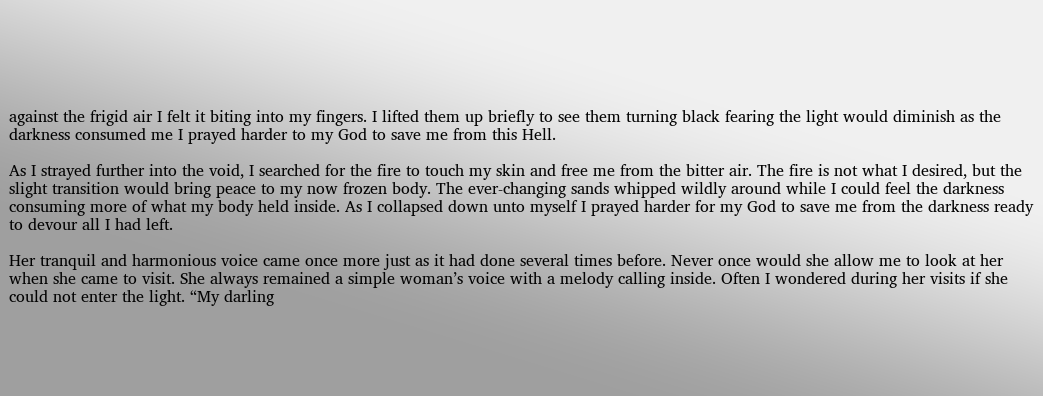against the frigid air I felt it biting into my fingers. I lifted them up briefly to see them turning black fearing the light would diminish as the darkness consumed me I prayed harder to my God to save me from this Hell.

As I strayed further into the void, I searched for the fire to touch my skin and free me from the bitter air. The fire is not what I desired, but the slight transition would bring peace to my now frozen body. The ever-changing sands whipped wildly around while I could feel the darkness consuming more of what my body held inside. As I collapsed down unto myself I prayed harder for my God to save me from the darkness ready to devour all I had left.

Her tranquil and harmonious voice came once more just as it had done several times before. Never once would she allow me to look at her when she came to visit. She always remained a simple woman’s voice with a melody calling inside. Often I wondered during her visits if she could not enter the light. “My darling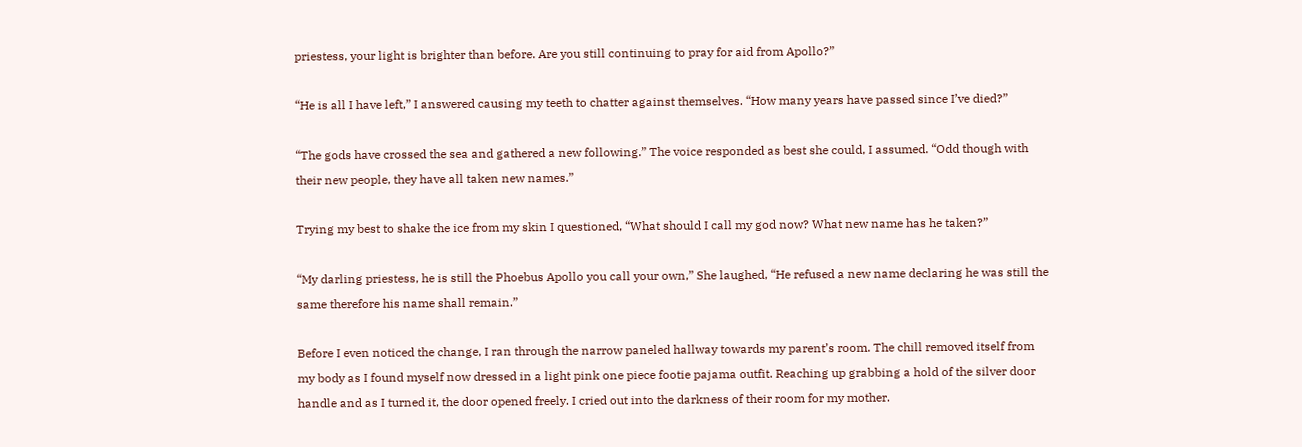priestess, your light is brighter than before. Are you still continuing to pray for aid from Apollo?”

“He is all I have left,” I answered causing my teeth to chatter against themselves. “How many years have passed since I’ve died?”

“The gods have crossed the sea and gathered a new following.” The voice responded as best she could, I assumed. “Odd though with their new people, they have all taken new names.”

Trying my best to shake the ice from my skin I questioned, “What should I call my god now? What new name has he taken?”

“My darling priestess, he is still the Phoebus Apollo you call your own,” She laughed, “He refused a new name declaring he was still the same therefore his name shall remain.”

Before I even noticed the change, I ran through the narrow paneled hallway towards my parent’s room. The chill removed itself from my body as I found myself now dressed in a light pink one piece footie pajama outfit. Reaching up grabbing a hold of the silver door handle and as I turned it, the door opened freely. I cried out into the darkness of their room for my mother.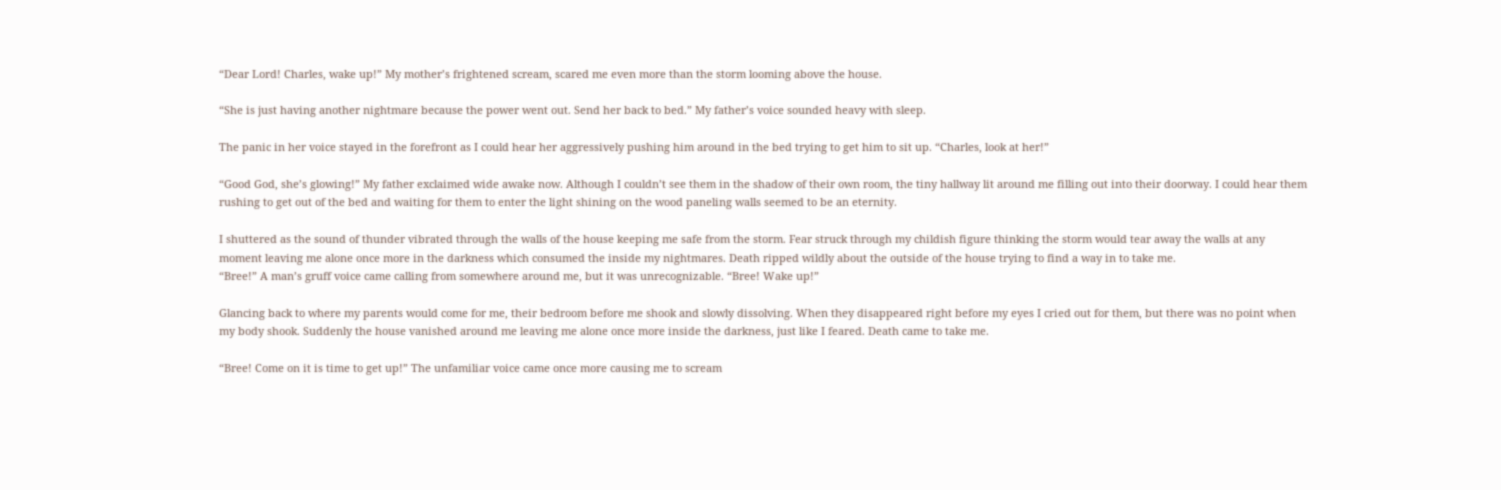“Dear Lord! Charles, wake up!” My mother’s frightened scream, scared me even more than the storm looming above the house.

“She is just having another nightmare because the power went out. Send her back to bed.” My father’s voice sounded heavy with sleep.

The panic in her voice stayed in the forefront as I could hear her aggressively pushing him around in the bed trying to get him to sit up. “Charles, look at her!”

“Good God, she’s glowing!” My father exclaimed wide awake now. Although I couldn’t see them in the shadow of their own room, the tiny hallway lit around me filling out into their doorway. I could hear them rushing to get out of the bed and waiting for them to enter the light shining on the wood paneling walls seemed to be an eternity.

I shuttered as the sound of thunder vibrated through the walls of the house keeping me safe from the storm. Fear struck through my childish figure thinking the storm would tear away the walls at any moment leaving me alone once more in the darkness which consumed the inside my nightmares. Death ripped wildly about the outside of the house trying to find a way in to take me.
“Bree!” A man’s gruff voice came calling from somewhere around me, but it was unrecognizable. “Bree! Wake up!”

Glancing back to where my parents would come for me, their bedroom before me shook and slowly dissolving. When they disappeared right before my eyes I cried out for them, but there was no point when my body shook. Suddenly the house vanished around me leaving me alone once more inside the darkness, just like I feared. Death came to take me.

“Bree! Come on it is time to get up!” The unfamiliar voice came once more causing me to scream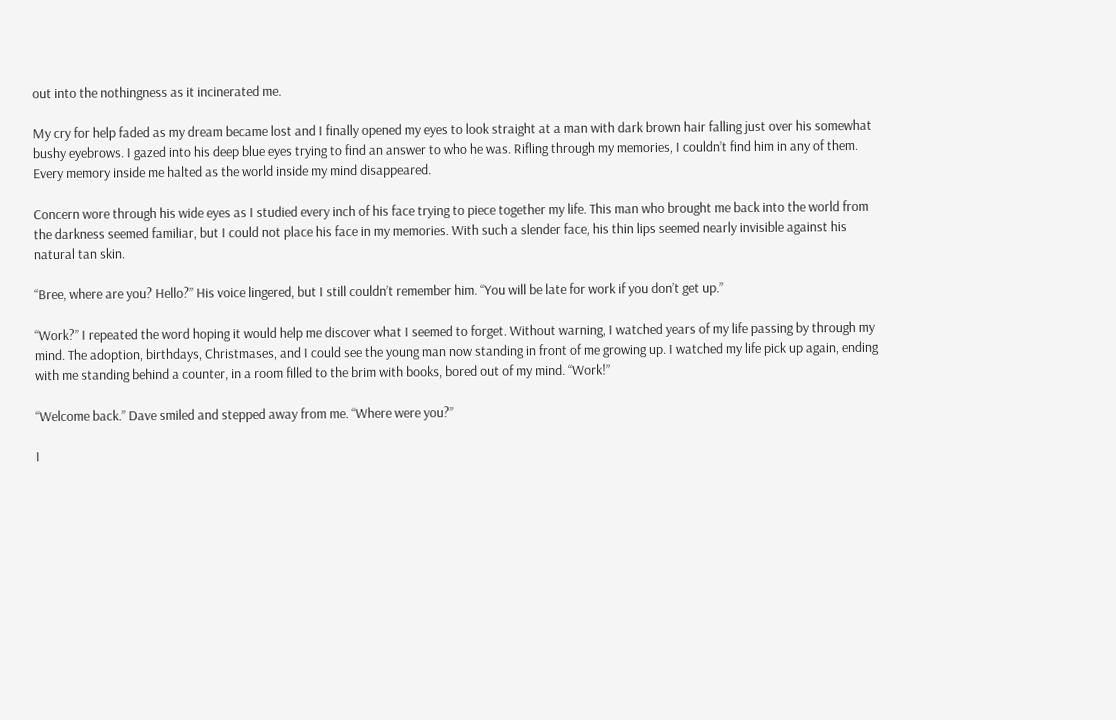out into the nothingness as it incinerated me.

My cry for help faded as my dream became lost and I finally opened my eyes to look straight at a man with dark brown hair falling just over his somewhat bushy eyebrows. I gazed into his deep blue eyes trying to find an answer to who he was. Rifling through my memories, I couldn’t find him in any of them. Every memory inside me halted as the world inside my mind disappeared.

Concern wore through his wide eyes as I studied every inch of his face trying to piece together my life. This man who brought me back into the world from the darkness seemed familiar, but I could not place his face in my memories. With such a slender face, his thin lips seemed nearly invisible against his natural tan skin.

“Bree, where are you? Hello?” His voice lingered, but I still couldn’t remember him. “You will be late for work if you don’t get up.”

“Work?” I repeated the word hoping it would help me discover what I seemed to forget. Without warning, I watched years of my life passing by through my mind. The adoption, birthdays, Christmases, and I could see the young man now standing in front of me growing up. I watched my life pick up again, ending with me standing behind a counter, in a room filled to the brim with books, bored out of my mind. “Work!”

“Welcome back.” Dave smiled and stepped away from me. “Where were you?”

I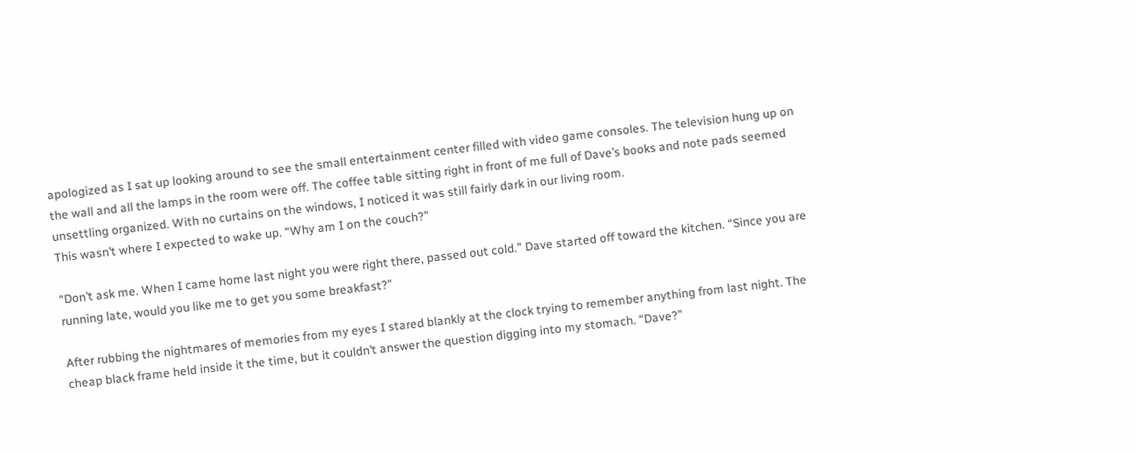apologized as I sat up looking around to see the small entertainment center filled with video game consoles. The television hung up on the wall and all the lamps in the room were off. The coffee table sitting right in front of me full of Dave’s books and note pads seemed unsettling organized. With no curtains on the windows, I noticed it was still fairly dark in our living room.
This wasn’t where I expected to wake up. “Why am I on the couch?”

“Don’t ask me. When I came home last night you were right there, passed out cold.” Dave started off toward the kitchen. “Since you are running late, would you like me to get you some breakfast?”

After rubbing the nightmares of memories from my eyes I stared blankly at the clock trying to remember anything from last night. The cheap black frame held inside it the time, but it couldn’t answer the question digging into my stomach. “Dave?”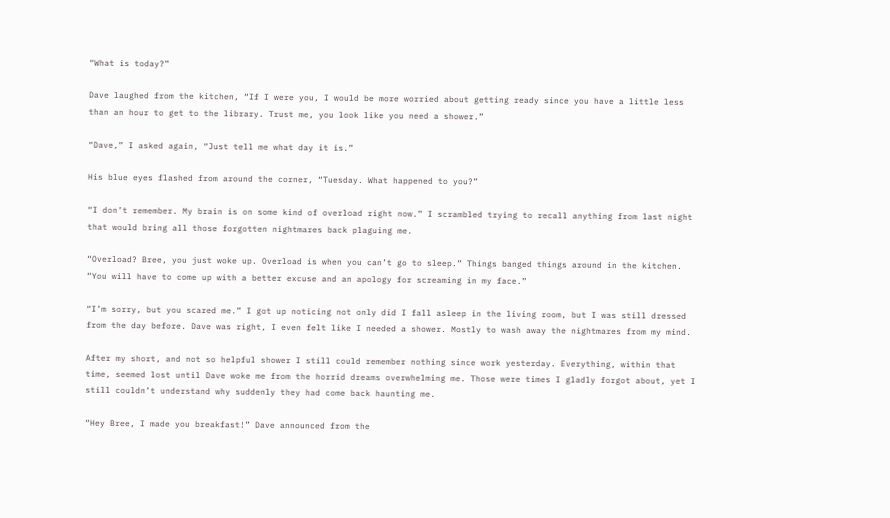“What is today?”

Dave laughed from the kitchen, “If I were you, I would be more worried about getting ready since you have a little less than an hour to get to the library. Trust me, you look like you need a shower.”

“Dave,” I asked again, “Just tell me what day it is.”

His blue eyes flashed from around the corner, “Tuesday. What happened to you?”

“I don’t remember. My brain is on some kind of overload right now.” I scrambled trying to recall anything from last night that would bring all those forgotten nightmares back plaguing me.

“Overload? Bree, you just woke up. Overload is when you can’t go to sleep.” Things banged things around in the kitchen. “You will have to come up with a better excuse and an apology for screaming in my face.”

“I’m sorry, but you scared me.” I got up noticing not only did I fall asleep in the living room, but I was still dressed from the day before. Dave was right, I even felt like I needed a shower. Mostly to wash away the nightmares from my mind.

After my short, and not so helpful shower I still could remember nothing since work yesterday. Everything, within that time, seemed lost until Dave woke me from the horrid dreams overwhelming me. Those were times I gladly forgot about, yet I still couldn’t understand why suddenly they had come back haunting me.

“Hey Bree, I made you breakfast!” Dave announced from the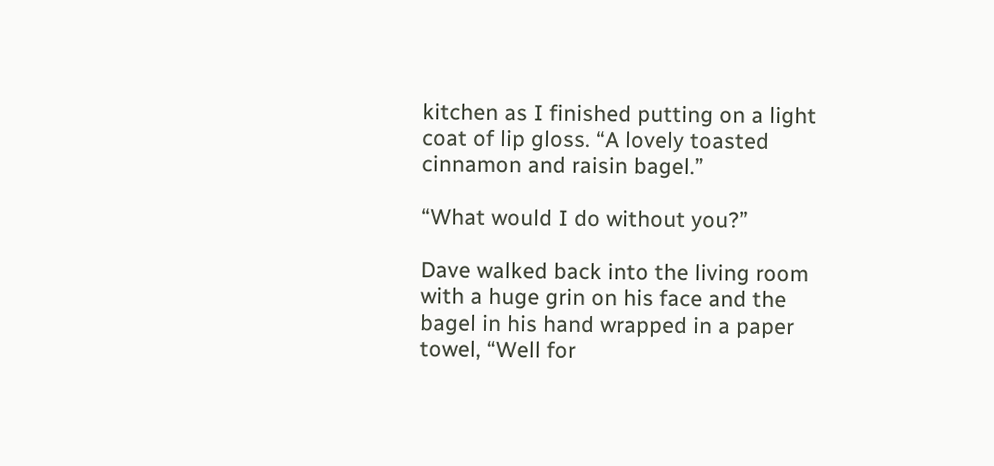kitchen as I finished putting on a light coat of lip gloss. “A lovely toasted cinnamon and raisin bagel.”

“What would I do without you?”

Dave walked back into the living room with a huge grin on his face and the bagel in his hand wrapped in a paper towel, “Well for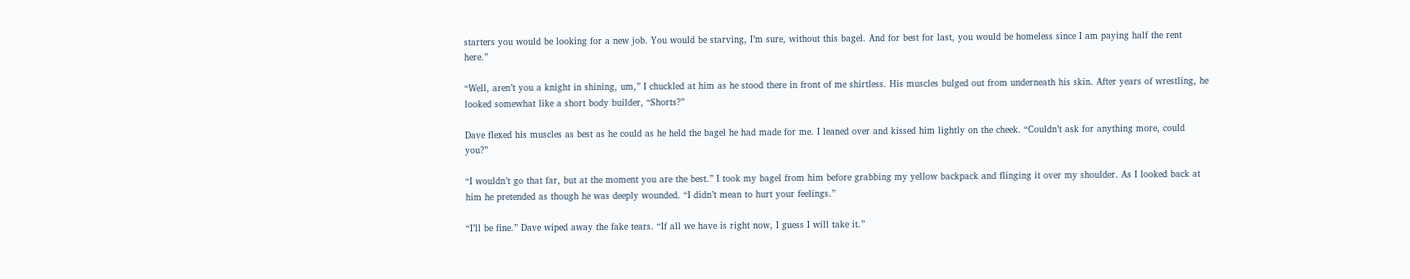starters you would be looking for a new job. You would be starving, I’m sure, without this bagel. And for best for last, you would be homeless since I am paying half the rent here.”

“Well, aren’t you a knight in shining, um,” I chuckled at him as he stood there in front of me shirtless. His muscles bulged out from underneath his skin. After years of wrestling, he looked somewhat like a short body builder, “Shorts?”

Dave flexed his muscles as best as he could as he held the bagel he had made for me. I leaned over and kissed him lightly on the cheek. “Couldn’t ask for anything more, could you?”

“I wouldn’t go that far, but at the moment you are the best.” I took my bagel from him before grabbing my yellow backpack and flinging it over my shoulder. As I looked back at him he pretended as though he was deeply wounded. “I didn’t mean to hurt your feelings.”

“I’ll be fine.” Dave wiped away the fake tears. “If all we have is right now, I guess I will take it.”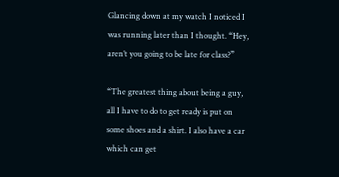Glancing down at my watch I noticed I was running later than I thought. “Hey, aren’t you going to be late for class?”

“The greatest thing about being a guy, all I have to do to get ready is put on some shoes and a shirt. I also have a car which can get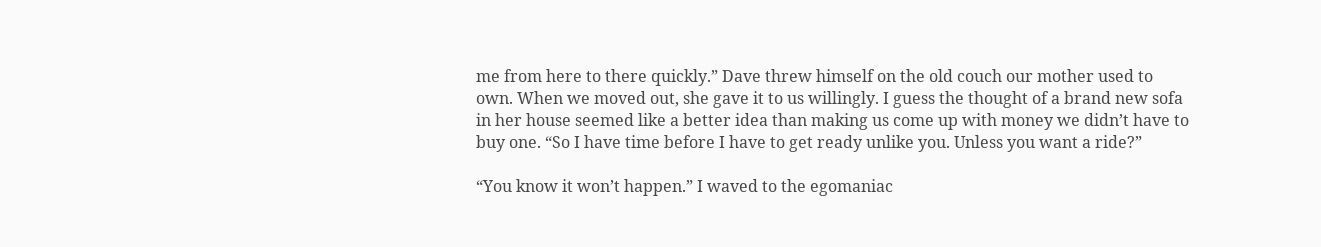me from here to there quickly.” Dave threw himself on the old couch our mother used to own. When we moved out, she gave it to us willingly. I guess the thought of a brand new sofa in her house seemed like a better idea than making us come up with money we didn’t have to buy one. “So I have time before I have to get ready unlike you. Unless you want a ride?”

“You know it won’t happen.” I waved to the egomaniac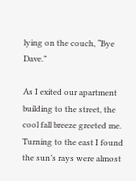lying on the couch, “Bye Dave.”

As I exited our apartment building to the street, the cool fall breeze greeted me. Turning to the east I found the sun’s rays were almost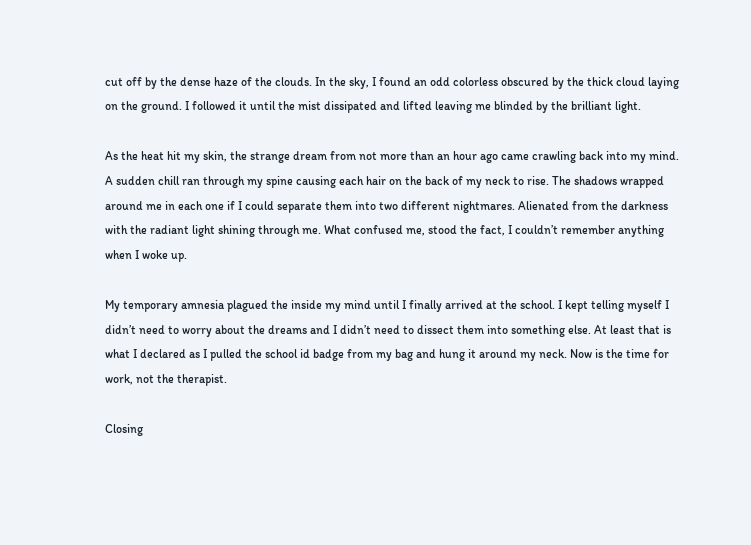cut off by the dense haze of the clouds. In the sky, I found an odd colorless obscured by the thick cloud laying on the ground. I followed it until the mist dissipated and lifted leaving me blinded by the brilliant light.

As the heat hit my skin, the strange dream from not more than an hour ago came crawling back into my mind. A sudden chill ran through my spine causing each hair on the back of my neck to rise. The shadows wrapped around me in each one if I could separate them into two different nightmares. Alienated from the darkness with the radiant light shining through me. What confused me, stood the fact, I couldn’t remember anything when I woke up.

My temporary amnesia plagued the inside my mind until I finally arrived at the school. I kept telling myself I didn’t need to worry about the dreams and I didn’t need to dissect them into something else. At least that is what I declared as I pulled the school id badge from my bag and hung it around my neck. Now is the time for work, not the therapist.

Closing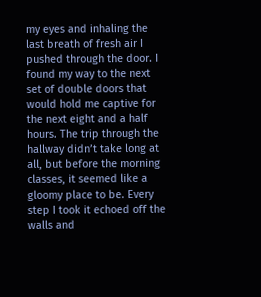my eyes and inhaling the last breath of fresh air I pushed through the door. I found my way to the next set of double doors that would hold me captive for the next eight and a half hours. The trip through the hallway didn’t take long at all, but before the morning classes, it seemed like a gloomy place to be. Every step I took it echoed off the walls and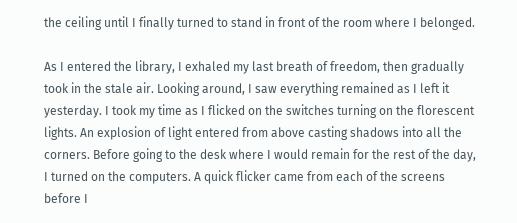the ceiling until I finally turned to stand in front of the room where I belonged.

As I entered the library, I exhaled my last breath of freedom, then gradually took in the stale air. Looking around, I saw everything remained as I left it yesterday. I took my time as I flicked on the switches turning on the florescent lights. An explosion of light entered from above casting shadows into all the corners. Before going to the desk where I would remain for the rest of the day, I turned on the computers. A quick flicker came from each of the screens before I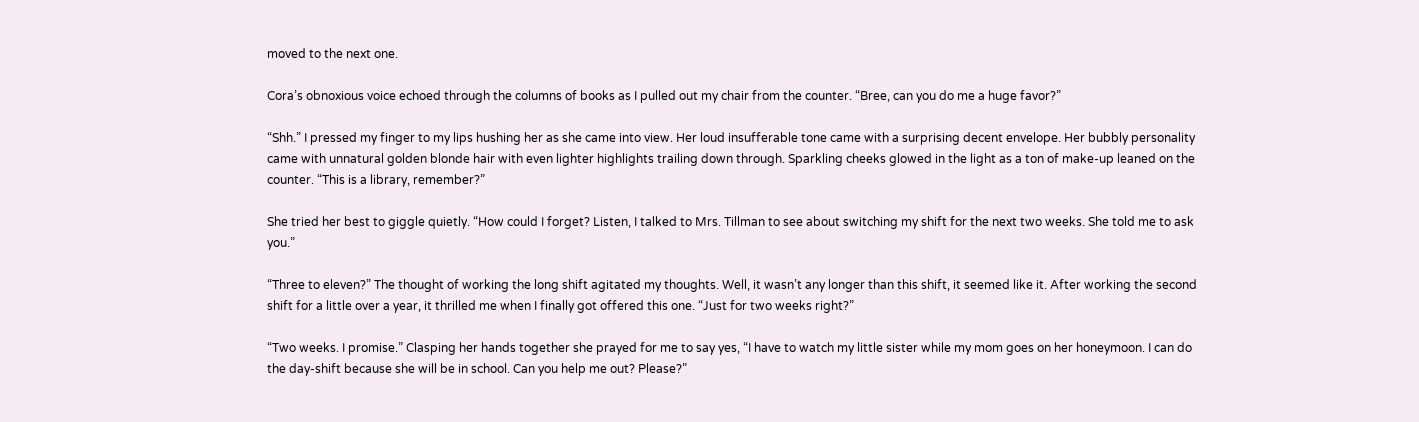moved to the next one.

Cora’s obnoxious voice echoed through the columns of books as I pulled out my chair from the counter. “Bree, can you do me a huge favor?”

“Shh.” I pressed my finger to my lips hushing her as she came into view. Her loud insufferable tone came with a surprising decent envelope. Her bubbly personality came with unnatural golden blonde hair with even lighter highlights trailing down through. Sparkling cheeks glowed in the light as a ton of make-up leaned on the counter. “This is a library, remember?”

She tried her best to giggle quietly. “How could I forget? Listen, I talked to Mrs. Tillman to see about switching my shift for the next two weeks. She told me to ask you.”

“Three to eleven?” The thought of working the long shift agitated my thoughts. Well, it wasn’t any longer than this shift, it seemed like it. After working the second shift for a little over a year, it thrilled me when I finally got offered this one. “Just for two weeks right?”

“Two weeks. I promise.” Clasping her hands together she prayed for me to say yes, “I have to watch my little sister while my mom goes on her honeymoon. I can do the day-shift because she will be in school. Can you help me out? Please?”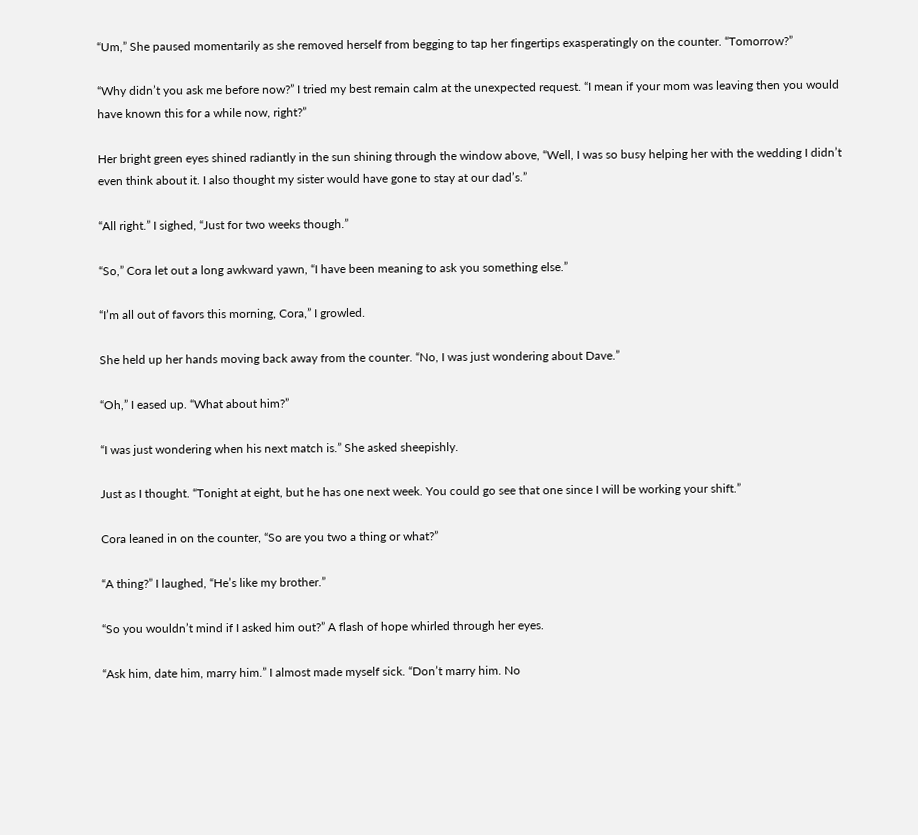“Um,” She paused momentarily as she removed herself from begging to tap her fingertips exasperatingly on the counter. “Tomorrow?”

“Why didn’t you ask me before now?” I tried my best remain calm at the unexpected request. “I mean if your mom was leaving then you would have known this for a while now, right?”

Her bright green eyes shined radiantly in the sun shining through the window above, “Well, I was so busy helping her with the wedding I didn’t even think about it. I also thought my sister would have gone to stay at our dad’s.”

“All right.” I sighed, “Just for two weeks though.”

“So,” Cora let out a long awkward yawn, “I have been meaning to ask you something else.”

“I’m all out of favors this morning, Cora,” I growled.

She held up her hands moving back away from the counter. “No, I was just wondering about Dave.”

“Oh,” I eased up. “What about him?”

“I was just wondering when his next match is.” She asked sheepishly.

Just as I thought. “Tonight at eight, but he has one next week. You could go see that one since I will be working your shift.”

Cora leaned in on the counter, “So are you two a thing or what?”

“A thing?” I laughed, “He’s like my brother.”

“So you wouldn’t mind if I asked him out?” A flash of hope whirled through her eyes.

“Ask him, date him, marry him.” I almost made myself sick. “Don’t marry him. No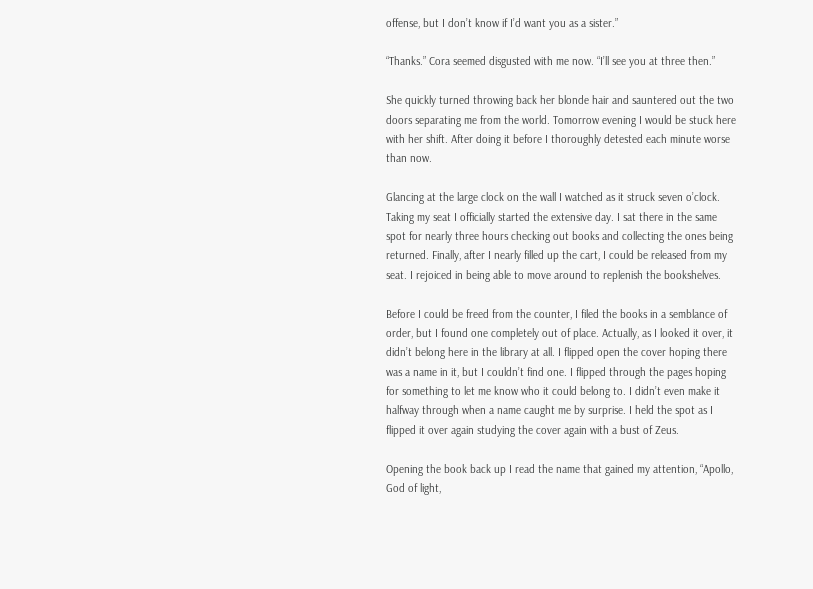offense, but I don’t know if I’d want you as a sister.”

“Thanks.” Cora seemed disgusted with me now. “I’ll see you at three then.”

She quickly turned throwing back her blonde hair and sauntered out the two doors separating me from the world. Tomorrow evening I would be stuck here with her shift. After doing it before I thoroughly detested each minute worse than now.

Glancing at the large clock on the wall I watched as it struck seven o’clock. Taking my seat I officially started the extensive day. I sat there in the same spot for nearly three hours checking out books and collecting the ones being returned. Finally, after I nearly filled up the cart, I could be released from my seat. I rejoiced in being able to move around to replenish the bookshelves.

Before I could be freed from the counter, I filed the books in a semblance of order, but I found one completely out of place. Actually, as I looked it over, it didn’t belong here in the library at all. I flipped open the cover hoping there was a name in it, but I couldn’t find one. I flipped through the pages hoping for something to let me know who it could belong to. I didn’t even make it halfway through when a name caught me by surprise. I held the spot as I flipped it over again studying the cover again with a bust of Zeus.

Opening the book back up I read the name that gained my attention, “Apollo, God of light,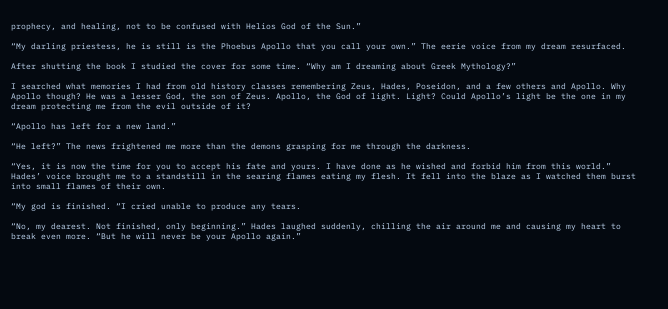prophecy, and healing, not to be confused with Helios God of the Sun.”

“My darling priestess, he is still is the Phoebus Apollo that you call your own.” The eerie voice from my dream resurfaced.

After shutting the book I studied the cover for some time. “Why am I dreaming about Greek Mythology?”

I searched what memories I had from old history classes remembering Zeus, Hades, Poseidon, and a few others and Apollo. Why Apollo though? He was a lesser God, the son of Zeus. Apollo, the God of light. Light? Could Apollo’s light be the one in my dream protecting me from the evil outside of it?

“Apollo has left for a new land.”

“He left?” The news frightened me more than the demons grasping for me through the darkness.

“Yes, it is now the time for you to accept his fate and yours. I have done as he wished and forbid him from this world.” Hades’ voice brought me to a standstill in the searing flames eating my flesh. It fell into the blaze as I watched them burst into small flames of their own.

“My god is finished. “I cried unable to produce any tears.

“No, my dearest. Not finished, only beginning.” Hades laughed suddenly, chilling the air around me and causing my heart to break even more. “But he will never be your Apollo again.”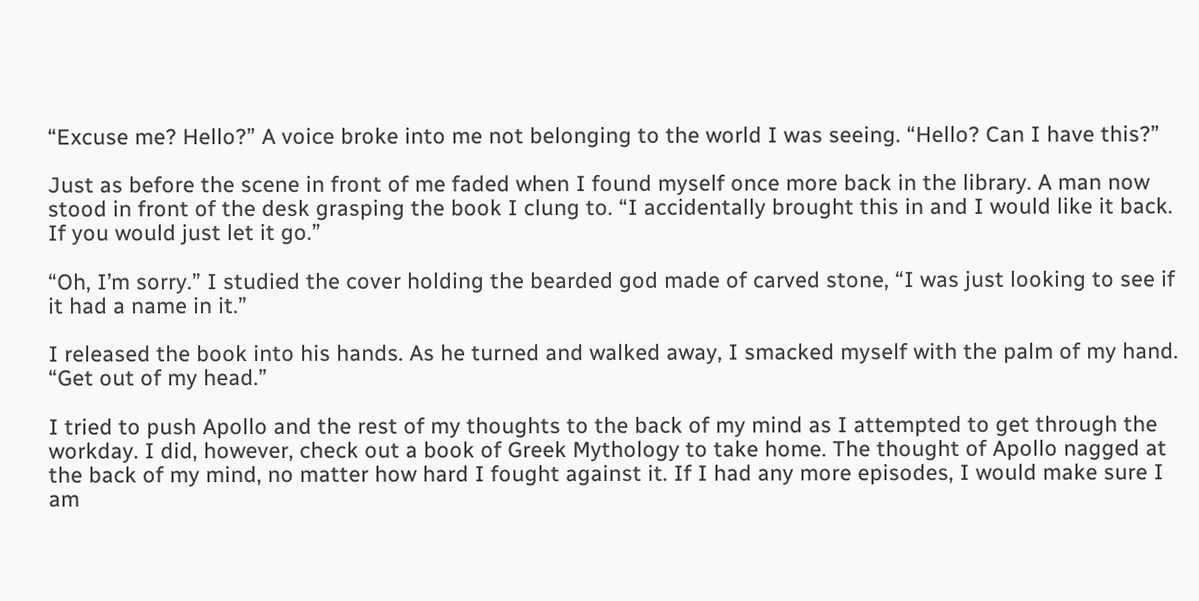“Excuse me? Hello?” A voice broke into me not belonging to the world I was seeing. “Hello? Can I have this?”

Just as before the scene in front of me faded when I found myself once more back in the library. A man now stood in front of the desk grasping the book I clung to. “I accidentally brought this in and I would like it back. If you would just let it go.”

“Oh, I’m sorry.” I studied the cover holding the bearded god made of carved stone, “I was just looking to see if it had a name in it.”

I released the book into his hands. As he turned and walked away, I smacked myself with the palm of my hand. “Get out of my head.”

I tried to push Apollo and the rest of my thoughts to the back of my mind as I attempted to get through the workday. I did, however, check out a book of Greek Mythology to take home. The thought of Apollo nagged at the back of my mind, no matter how hard I fought against it. If I had any more episodes, I would make sure I am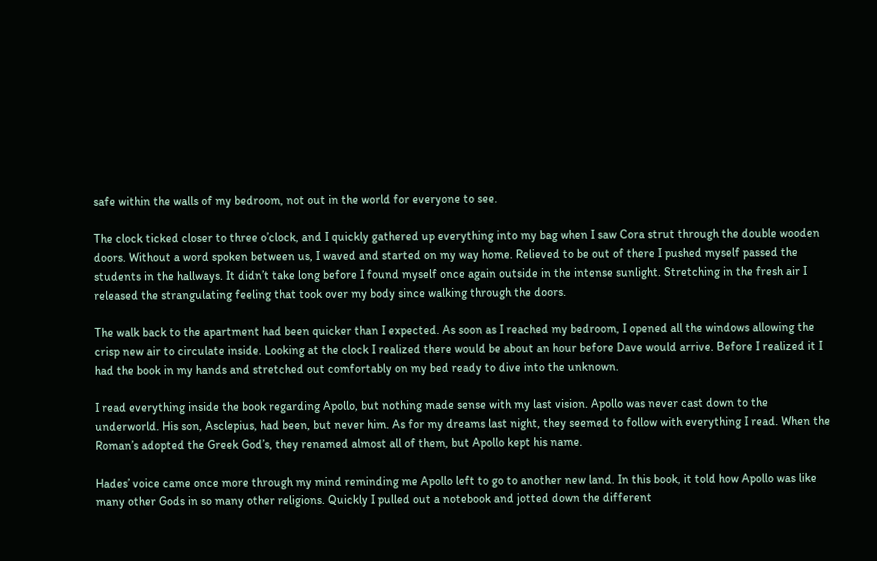safe within the walls of my bedroom, not out in the world for everyone to see.

The clock ticked closer to three o’clock, and I quickly gathered up everything into my bag when I saw Cora strut through the double wooden doors. Without a word spoken between us, I waved and started on my way home. Relieved to be out of there I pushed myself passed the students in the hallways. It didn’t take long before I found myself once again outside in the intense sunlight. Stretching in the fresh air I released the strangulating feeling that took over my body since walking through the doors.

The walk back to the apartment had been quicker than I expected. As soon as I reached my bedroom, I opened all the windows allowing the crisp new air to circulate inside. Looking at the clock I realized there would be about an hour before Dave would arrive. Before I realized it I had the book in my hands and stretched out comfortably on my bed ready to dive into the unknown.

I read everything inside the book regarding Apollo, but nothing made sense with my last vision. Apollo was never cast down to the underworld. His son, Asclepius, had been, but never him. As for my dreams last night, they seemed to follow with everything I read. When the Roman’s adopted the Greek God’s, they renamed almost all of them, but Apollo kept his name.

Hades’ voice came once more through my mind reminding me Apollo left to go to another new land. In this book, it told how Apollo was like many other Gods in so many other religions. Quickly I pulled out a notebook and jotted down the different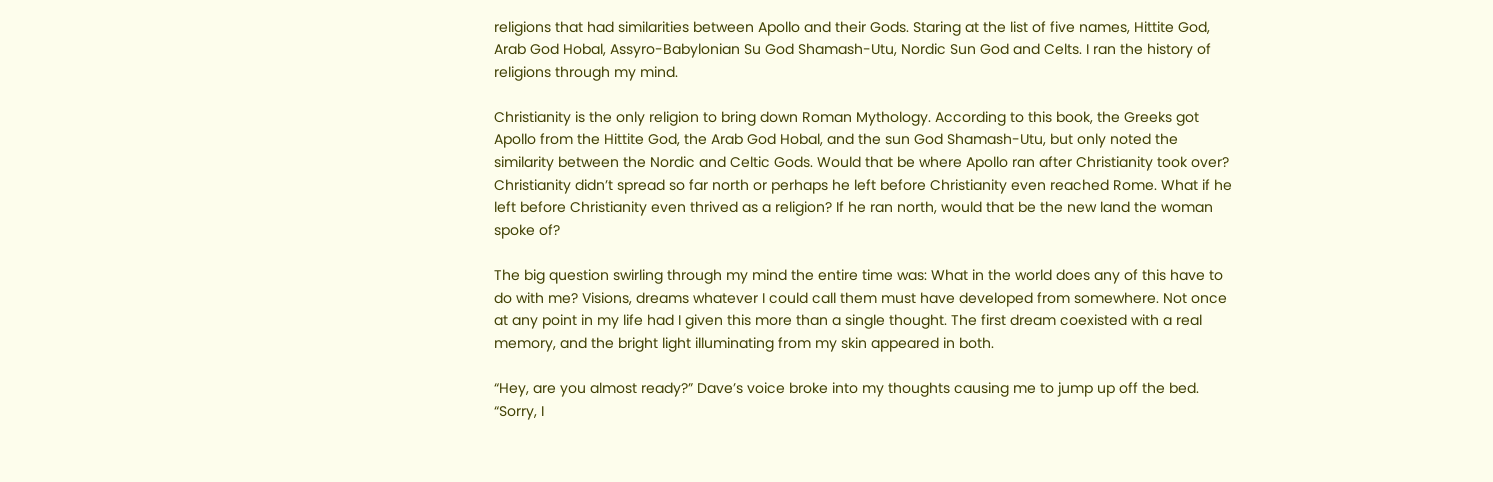religions that had similarities between Apollo and their Gods. Staring at the list of five names, Hittite God, Arab God Hobal, Assyro-Babylonian Su God Shamash-Utu, Nordic Sun God and Celts. I ran the history of religions through my mind.

Christianity is the only religion to bring down Roman Mythology. According to this book, the Greeks got Apollo from the Hittite God, the Arab God Hobal, and the sun God Shamash-Utu, but only noted the similarity between the Nordic and Celtic Gods. Would that be where Apollo ran after Christianity took over? Christianity didn’t spread so far north or perhaps he left before Christianity even reached Rome. What if he left before Christianity even thrived as a religion? If he ran north, would that be the new land the woman spoke of?

The big question swirling through my mind the entire time was: What in the world does any of this have to do with me? Visions, dreams whatever I could call them must have developed from somewhere. Not once at any point in my life had I given this more than a single thought. The first dream coexisted with a real memory, and the bright light illuminating from my skin appeared in both.

“Hey, are you almost ready?” Dave’s voice broke into my thoughts causing me to jump up off the bed. “Sorry, I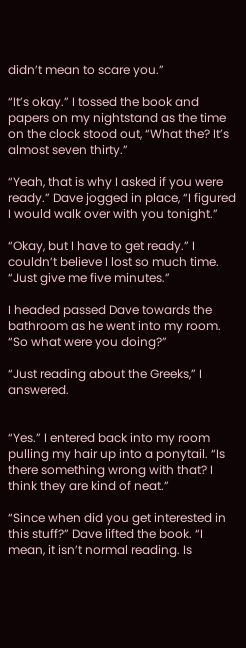didn’t mean to scare you.”

“It’s okay.” I tossed the book and papers on my nightstand as the time on the clock stood out, “What the? It’s almost seven thirty.”

“Yeah, that is why I asked if you were ready.” Dave jogged in place, “I figured I would walk over with you tonight.”

“Okay, but I have to get ready.” I couldn’t believe I lost so much time. “Just give me five minutes.”

I headed passed Dave towards the bathroom as he went into my room. “So what were you doing?”

“Just reading about the Greeks,” I answered.


“Yes.” I entered back into my room pulling my hair up into a ponytail. “Is there something wrong with that? I think they are kind of neat.”

“Since when did you get interested in this stuff?” Dave lifted the book. “I mean, it isn’t normal reading. Is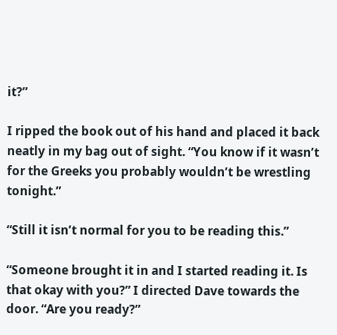it?”

I ripped the book out of his hand and placed it back neatly in my bag out of sight. “You know if it wasn’t for the Greeks you probably wouldn’t be wrestling tonight.”

“Still it isn’t normal for you to be reading this.”

“Someone brought it in and I started reading it. Is that okay with you?” I directed Dave towards the door. “Are you ready?”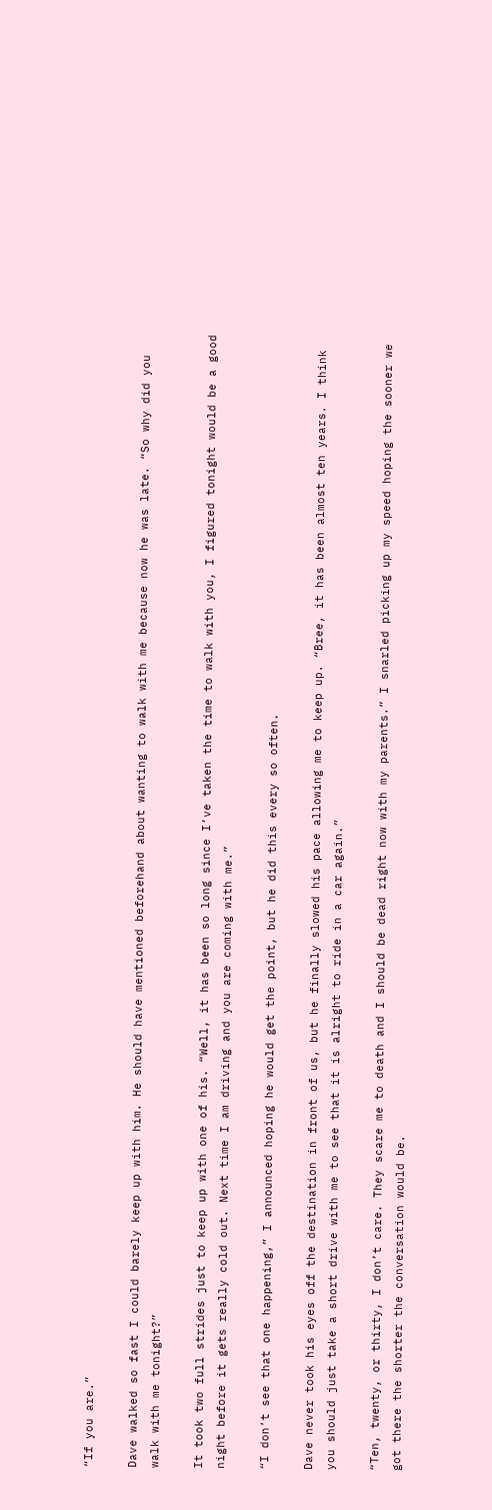“If you are.”

Dave walked so fast I could barely keep up with him. He should have mentioned beforehand about wanting to walk with me because now he was late. “So why did you walk with me tonight?”

It took two full strides just to keep up with one of his. “Well, it has been so long since I’ve taken the time to walk with you, I figured tonight would be a good night before it gets really cold out. Next time I am driving and you are coming with me.”

“I don’t see that one happening,” I announced hoping he would get the point, but he did this every so often.

Dave never took his eyes off the destination in front of us, but he finally slowed his pace allowing me to keep up. “Bree, it has been almost ten years. I think you should just take a short drive with me to see that it is alright to ride in a car again.”

“Ten, twenty, or thirty, I don’t care. They scare me to death and I should be dead right now with my parents.” I snarled picking up my speed hoping the sooner we got there the shorter the conversation would be.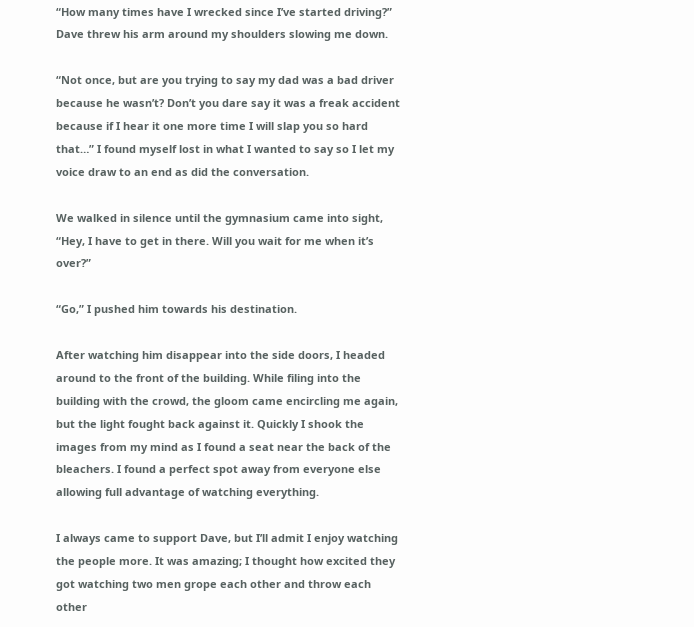“How many times have I wrecked since I’ve started driving?” Dave threw his arm around my shoulders slowing me down.

“Not once, but are you trying to say my dad was a bad driver because he wasn’t? Don’t you dare say it was a freak accident because if I hear it one more time I will slap you so hard that…” I found myself lost in what I wanted to say so I let my voice draw to an end as did the conversation.

We walked in silence until the gymnasium came into sight, “Hey, I have to get in there. Will you wait for me when it’s over?”

“Go,” I pushed him towards his destination.

After watching him disappear into the side doors, I headed around to the front of the building. While filing into the building with the crowd, the gloom came encircling me again, but the light fought back against it. Quickly I shook the images from my mind as I found a seat near the back of the bleachers. I found a perfect spot away from everyone else allowing full advantage of watching everything.

I always came to support Dave, but I’ll admit I enjoy watching the people more. It was amazing; I thought how excited they got watching two men grope each other and throw each other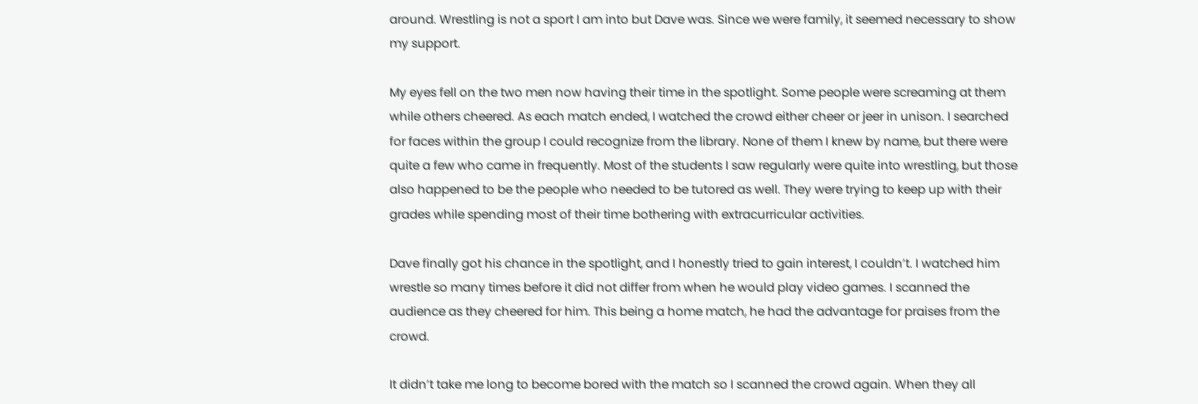around. Wrestling is not a sport I am into but Dave was. Since we were family, it seemed necessary to show my support.

My eyes fell on the two men now having their time in the spotlight. Some people were screaming at them while others cheered. As each match ended, I watched the crowd either cheer or jeer in unison. I searched for faces within the group I could recognize from the library. None of them I knew by name, but there were quite a few who came in frequently. Most of the students I saw regularly were quite into wrestling, but those also happened to be the people who needed to be tutored as well. They were trying to keep up with their grades while spending most of their time bothering with extracurricular activities.

Dave finally got his chance in the spotlight, and I honestly tried to gain interest, I couldn’t. I watched him wrestle so many times before it did not differ from when he would play video games. I scanned the audience as they cheered for him. This being a home match, he had the advantage for praises from the crowd.

It didn’t take me long to become bored with the match so I scanned the crowd again. When they all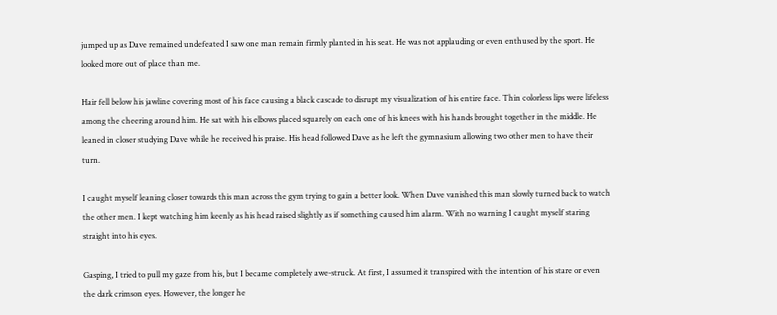jumped up as Dave remained undefeated I saw one man remain firmly planted in his seat. He was not applauding or even enthused by the sport. He looked more out of place than me.

Hair fell below his jawline covering most of his face causing a black cascade to disrupt my visualization of his entire face. Thin colorless lips were lifeless among the cheering around him. He sat with his elbows placed squarely on each one of his knees with his hands brought together in the middle. He leaned in closer studying Dave while he received his praise. His head followed Dave as he left the gymnasium allowing two other men to have their turn.

I caught myself leaning closer towards this man across the gym trying to gain a better look. When Dave vanished this man slowly turned back to watch the other men. I kept watching him keenly as his head raised slightly as if something caused him alarm. With no warning I caught myself staring straight into his eyes.

Gasping, I tried to pull my gaze from his, but I became completely awe-struck. At first, I assumed it transpired with the intention of his stare or even the dark crimson eyes. However, the longer he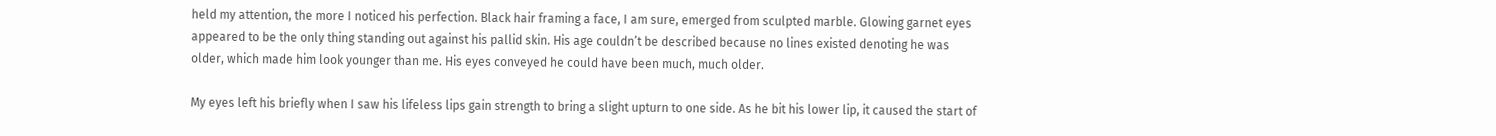held my attention, the more I noticed his perfection. Black hair framing a face, I am sure, emerged from sculpted marble. Glowing garnet eyes appeared to be the only thing standing out against his pallid skin. His age couldn’t be described because no lines existed denoting he was older, which made him look younger than me. His eyes conveyed he could have been much, much older.

My eyes left his briefly when I saw his lifeless lips gain strength to bring a slight upturn to one side. As he bit his lower lip, it caused the start of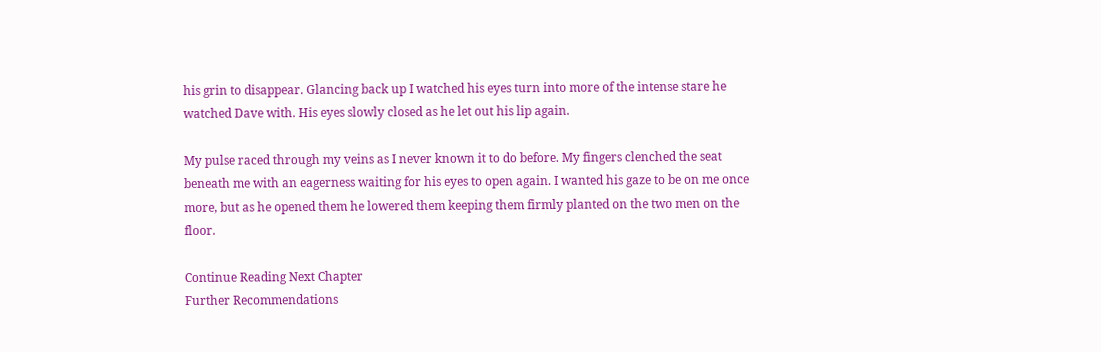his grin to disappear. Glancing back up I watched his eyes turn into more of the intense stare he watched Dave with. His eyes slowly closed as he let out his lip again.

My pulse raced through my veins as I never known it to do before. My fingers clenched the seat beneath me with an eagerness waiting for his eyes to open again. I wanted his gaze to be on me once more, but as he opened them he lowered them keeping them firmly planted on the two men on the floor.

Continue Reading Next Chapter
Further Recommendations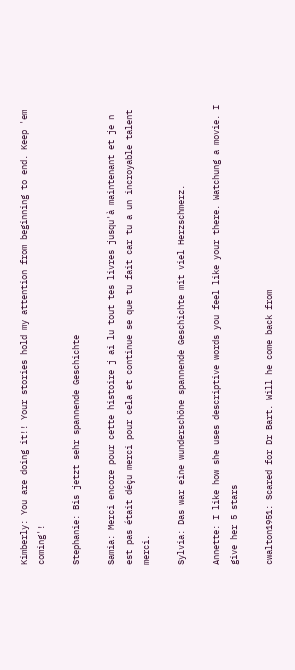Kimberly: You are doing it!! Your stories hold my attention from beginning to end. Keep 'em coming'!

Stephanie: Bis jetzt sehr spannende Geschichte

Samia: Merci encore pour cette histoire j ai lu tout tes livres jusqu'à maintenant et je n est pas était déçu merci pour cela et continue se que tu fait car tu a un incroyable talent merci.

Sylvia: Das war eine wunderschöne spannende Geschichte mit viel Herzschmerz.

Annette: I like how she uses descriptive words you feel like your there. Watchung a movie. I give her 5 stars

cwalton1951: Scared for Dr Bart. Will he come back from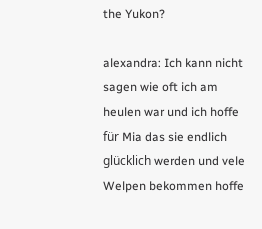the Yukon?

alexandra: Ich kann nicht sagen wie oft ich am heulen war und ich hoffe für Mia das sie endlich glücklich werden und vele Welpen bekommen hoffe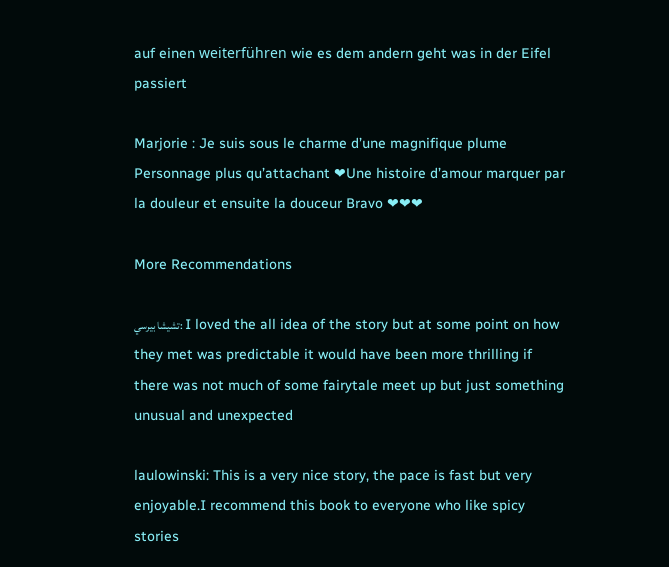auf einen weiterführen wie es dem andern geht was in der Eifel passiert

Marjorie : Je suis sous le charme d’une magnifique plume Personnage plus qu’attachant ❤Une histoire d’amour marquer par la douleur et ensuite la douceur Bravo ❤❤❤

More Recommendations

تشيشا بيرسي: I loved the all idea of the story but at some point on how they met was predictable it would have been more thrilling if there was not much of some fairytale meet up but just something unusual and unexpected

laulowinski: This is a very nice story, the pace is fast but very enjoyable.I recommend this book to everyone who like spicy stories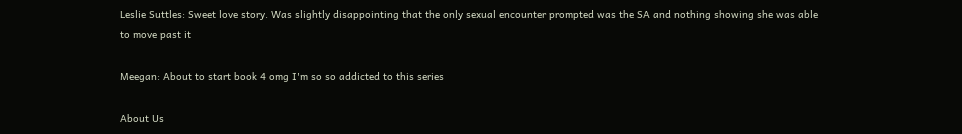Leslie Suttles: Sweet love story. Was slightly disappointing that the only sexual encounter prompted was the SA and nothing showing she was able to move past it

Meegan: About to start book 4 omg I'm so so addicted to this series

About Us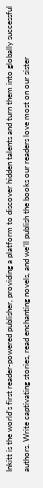Inkitt is the world’s first reader-powered publisher, providing a platform to discover hidden talents and turn them into globally successful authors. Write captivating stories, read enchanting novels, and we’ll publish the books our readers love most on our sister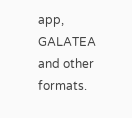app, GALATEA and other formats.